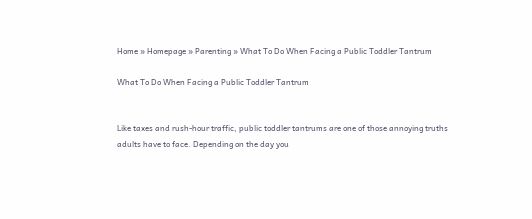Home » Homepage » Parenting » What To Do When Facing a Public Toddler Tantrum

What To Do When Facing a Public Toddler Tantrum


Like taxes and rush-hour traffic, public toddler tantrums are one of those annoying truths adults have to face. Depending on the day you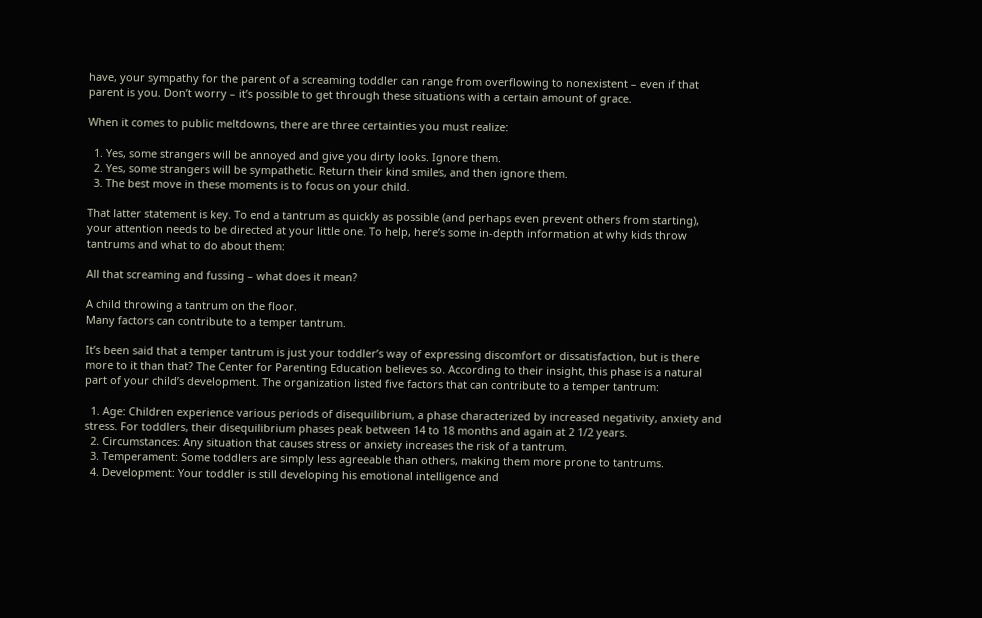have, your sympathy for the parent of a screaming toddler can range from overflowing to nonexistent – even if that parent is you. Don’t worry – it’s possible to get through these situations with a certain amount of grace.

When it comes to public meltdowns, there are three certainties you must realize:

  1. Yes, some strangers will be annoyed and give you dirty looks. Ignore them.
  2. Yes, some strangers will be sympathetic. Return their kind smiles, and then ignore them.
  3. The best move in these moments is to focus on your child.

That latter statement is key. To end a tantrum as quickly as possible (and perhaps even prevent others from starting), your attention needs to be directed at your little one. To help, here’s some in-depth information at why kids throw tantrums and what to do about them:

All that screaming and fussing – what does it mean?

A child throwing a tantrum on the floor.
Many factors can contribute to a temper tantrum.

It’s been said that a temper tantrum is just your toddler’s way of expressing discomfort or dissatisfaction, but is there more to it than that? The Center for Parenting Education believes so. According to their insight, this phase is a natural part of your child’s development. The organization listed five factors that can contribute to a temper tantrum:

  1. Age: Children experience various periods of disequilibrium, a phase characterized by increased negativity, anxiety and stress. For toddlers, their disequilibrium phases peak between 14 to 18 months and again at 2 1/2 years.
  2. Circumstances: Any situation that causes stress or anxiety increases the risk of a tantrum.
  3. Temperament: Some toddlers are simply less agreeable than others, making them more prone to tantrums.
  4. Development: Your toddler is still developing his emotional intelligence and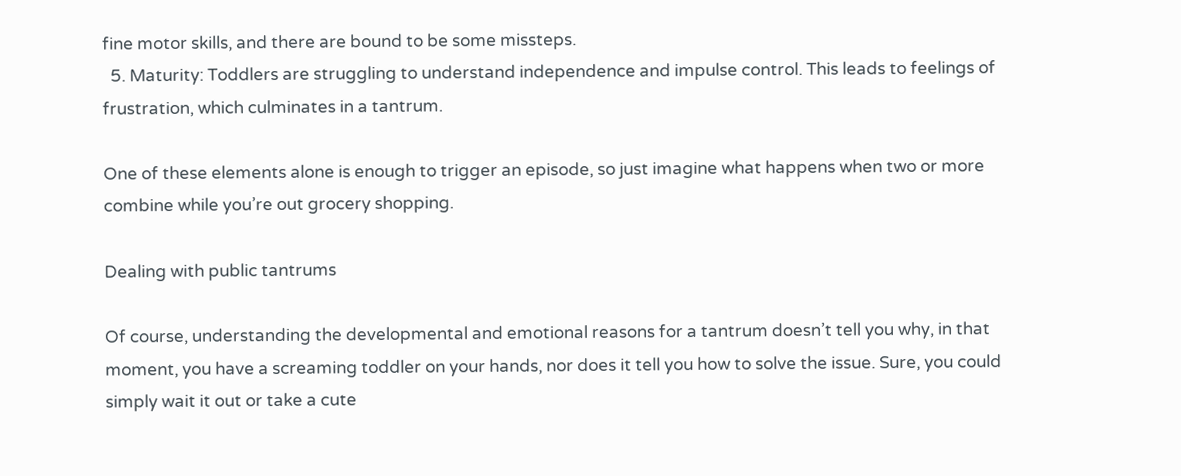fine motor skills, and there are bound to be some missteps.
  5. Maturity: Toddlers are struggling to understand independence and impulse control. This leads to feelings of frustration, which culminates in a tantrum.

One of these elements alone is enough to trigger an episode, so just imagine what happens when two or more combine while you’re out grocery shopping.

Dealing with public tantrums

Of course, understanding the developmental and emotional reasons for a tantrum doesn’t tell you why, in that moment, you have a screaming toddler on your hands, nor does it tell you how to solve the issue. Sure, you could simply wait it out or take a cute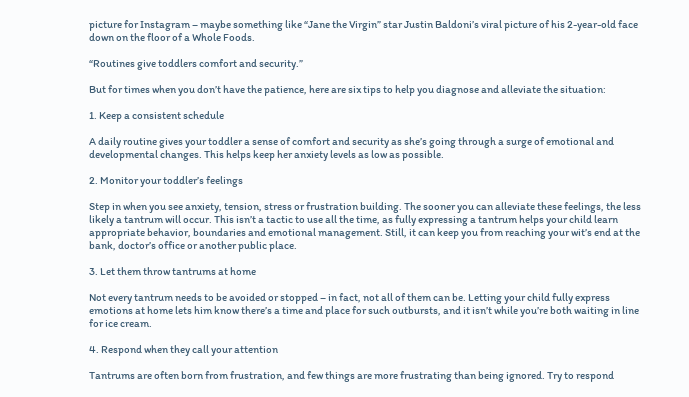picture for Instagram – maybe something like “Jane the Virgin” star Justin Baldoni’s viral picture of his 2-year-old face down on the floor of a Whole Foods.

“Routines give toddlers comfort and security.”

But for times when you don’t have the patience, here are six tips to help you diagnose and alleviate the situation:

1. Keep a consistent schedule

A daily routine gives your toddler a sense of comfort and security as she’s going through a surge of emotional and developmental changes. This helps keep her anxiety levels as low as possible.

2. Monitor your toddler’s feelings

Step in when you see anxiety, tension, stress or frustration building. The sooner you can alleviate these feelings, the less likely a tantrum will occur. This isn’t a tactic to use all the time, as fully expressing a tantrum helps your child learn appropriate behavior, boundaries and emotional management. Still, it can keep you from reaching your wit’s end at the bank, doctor’s office or another public place.

3. Let them throw tantrums at home

Not every tantrum needs to be avoided or stopped – in fact, not all of them can be. Letting your child fully express emotions at home lets him know there’s a time and place for such outbursts, and it isn’t while you’re both waiting in line for ice cream.

4. Respond when they call your attention

Tantrums are often born from frustration, and few things are more frustrating than being ignored. Try to respond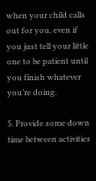when your child calls out for you, even if you just tell your little one to be patient until you finish whatever you’re doing.

5. Provide some down time between activities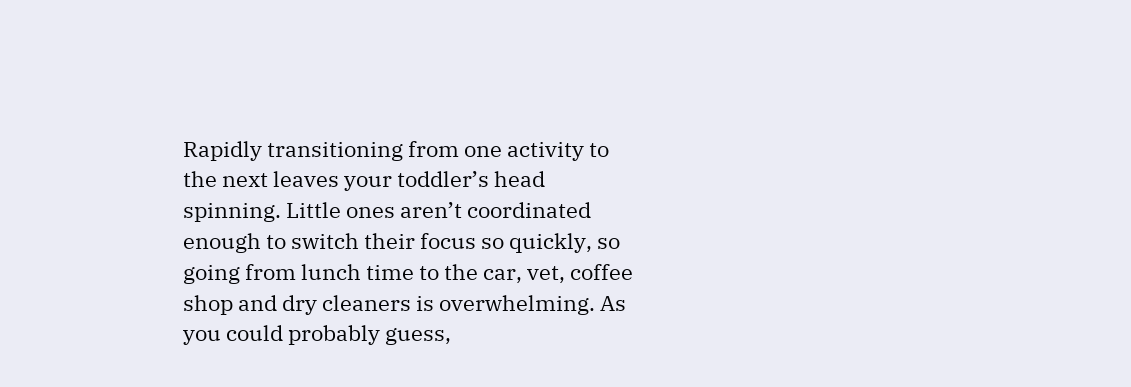Rapidly transitioning from one activity to the next leaves your toddler’s head spinning. Little ones aren’t coordinated enough to switch their focus so quickly, so going from lunch time to the car, vet, coffee shop and dry cleaners is overwhelming. As you could probably guess,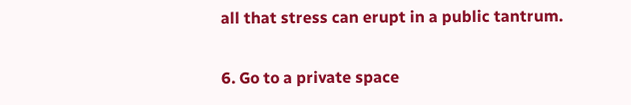all that stress can erupt in a public tantrum.

6. Go to a private space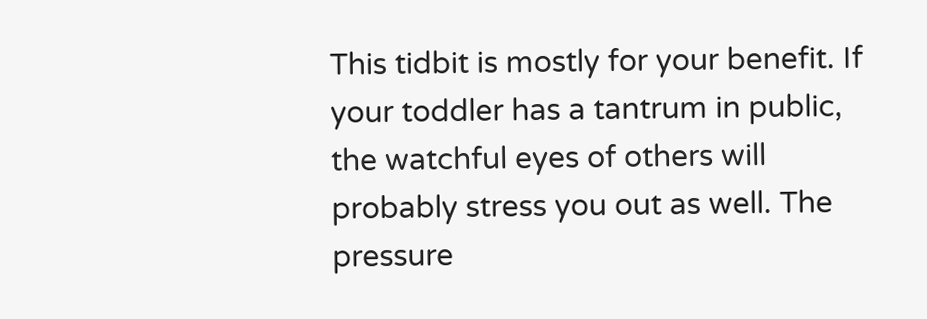This tidbit is mostly for your benefit. If your toddler has a tantrum in public, the watchful eyes of others will probably stress you out as well. The pressure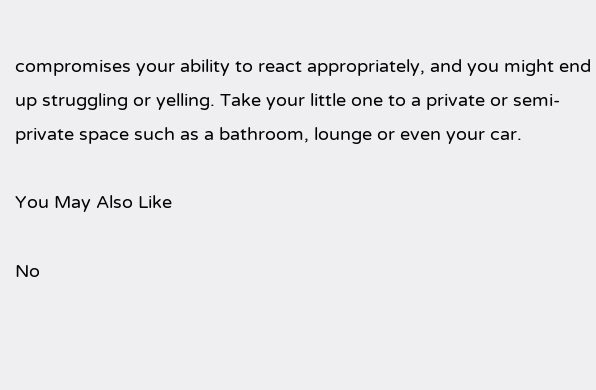compromises your ability to react appropriately, and you might end up struggling or yelling. Take your little one to a private or semi-private space such as a bathroom, lounge or even your car.

You May Also Like

No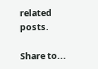related posts.

Share to...